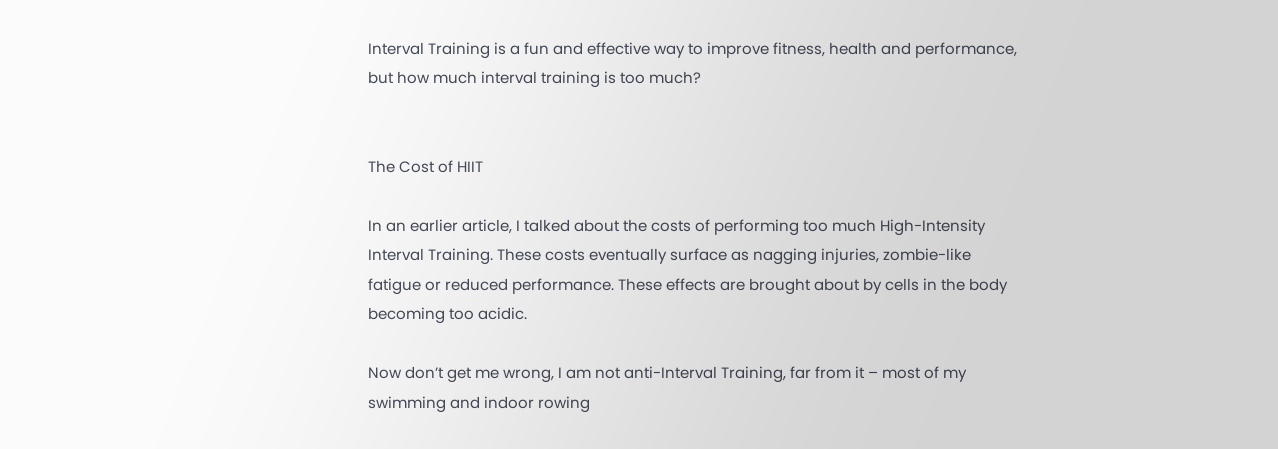Interval Training is a fun and effective way to improve fitness, health and performance, but how much interval training is too much?


The Cost of HIIT

In an earlier article, I talked about the costs of performing too much High-Intensity Interval Training. These costs eventually surface as nagging injuries, zombie-like fatigue or reduced performance. These effects are brought about by cells in the body becoming too acidic.

Now don’t get me wrong, I am not anti-Interval Training, far from it – most of my swimming and indoor rowing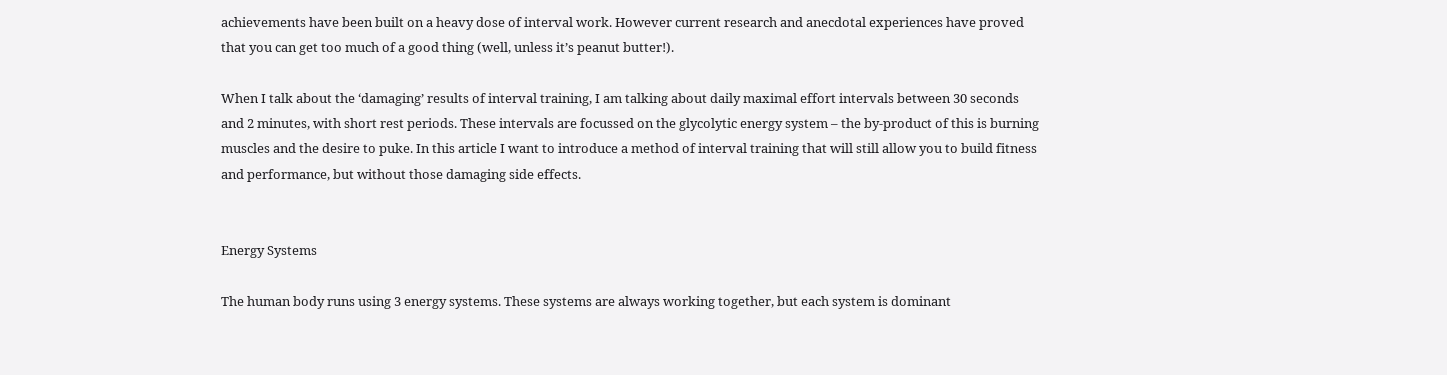achievements have been built on a heavy dose of interval work. However current research and anecdotal experiences have proved that you can get too much of a good thing (well, unless it’s peanut butter!).

When I talk about the ‘damaging’ results of interval training, I am talking about daily maximal effort intervals between 30 seconds and 2 minutes, with short rest periods. These intervals are focussed on the glycolytic energy system – the by-product of this is burning muscles and the desire to puke. In this article I want to introduce a method of interval training that will still allow you to build fitness and performance, but without those damaging side effects.


Energy Systems

The human body runs using 3 energy systems. These systems are always working together, but each system is dominant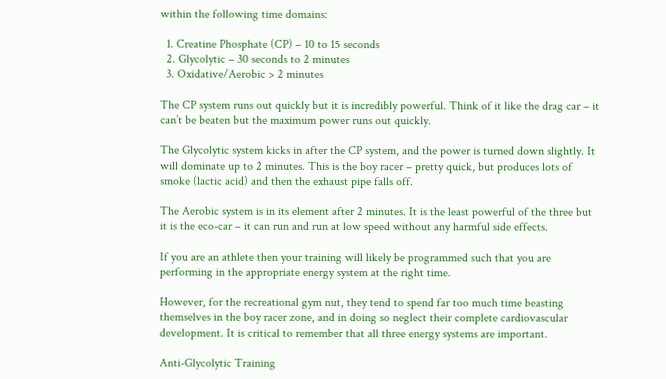within the following time domains:

  1. Creatine Phosphate (CP) – 10 to 15 seconds
  2. Glycolytic – 30 seconds to 2 minutes
  3. Oxidative/Aerobic > 2 minutes

The CP system runs out quickly but it is incredibly powerful. Think of it like the drag car – it can’t be beaten but the maximum power runs out quickly.

The Glycolytic system kicks in after the CP system, and the power is turned down slightly. It will dominate up to 2 minutes. This is the boy racer – pretty quick, but produces lots of smoke (lactic acid) and then the exhaust pipe falls off.

The Aerobic system is in its element after 2 minutes. It is the least powerful of the three but it is the eco-car – it can run and run at low speed without any harmful side effects.

If you are an athlete then your training will likely be programmed such that you are performing in the appropriate energy system at the right time.

However, for the recreational gym nut, they tend to spend far too much time beasting themselves in the boy racer zone, and in doing so neglect their complete cardiovascular development. It is critical to remember that all three energy systems are important.

Anti-Glycolytic Training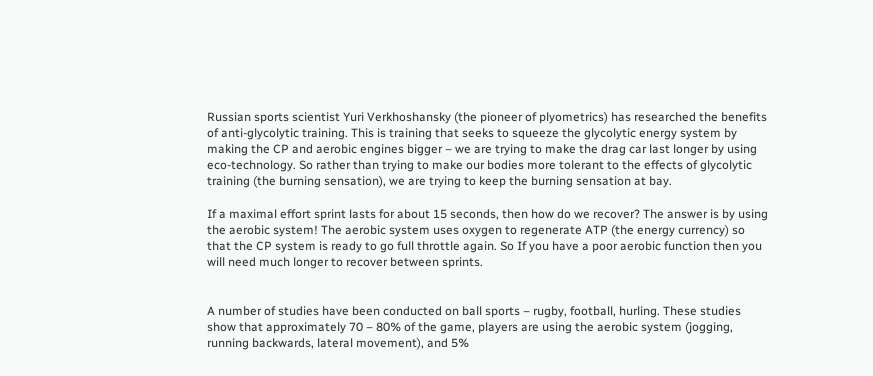Russian sports scientist Yuri Verkhoshansky (the pioneer of plyometrics) has researched the benefits of anti-glycolytic training. This is training that seeks to squeeze the glycolytic energy system by making the CP and aerobic engines bigger – we are trying to make the drag car last longer by using eco-technology. So rather than trying to make our bodies more tolerant to the effects of glycolytic training (the burning sensation), we are trying to keep the burning sensation at bay.

If a maximal effort sprint lasts for about 15 seconds, then how do we recover? The answer is by using the aerobic system! The aerobic system uses oxygen to regenerate ATP (the energy currency) so that the CP system is ready to go full throttle again. So If you have a poor aerobic function then you will need much longer to recover between sprints.


A number of studies have been conducted on ball sports – rugby, football, hurling. These studies show that approximately 70 – 80% of the game, players are using the aerobic system (jogging, running backwards, lateral movement), and 5%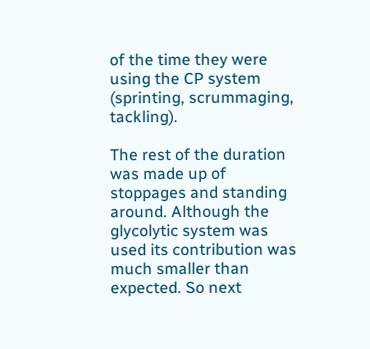of the time they were using the CP system (sprinting, scrummaging, tackling).

The rest of the duration was made up of stoppages and standing around. Although the glycolytic system was used its contribution was much smaller than expected. So next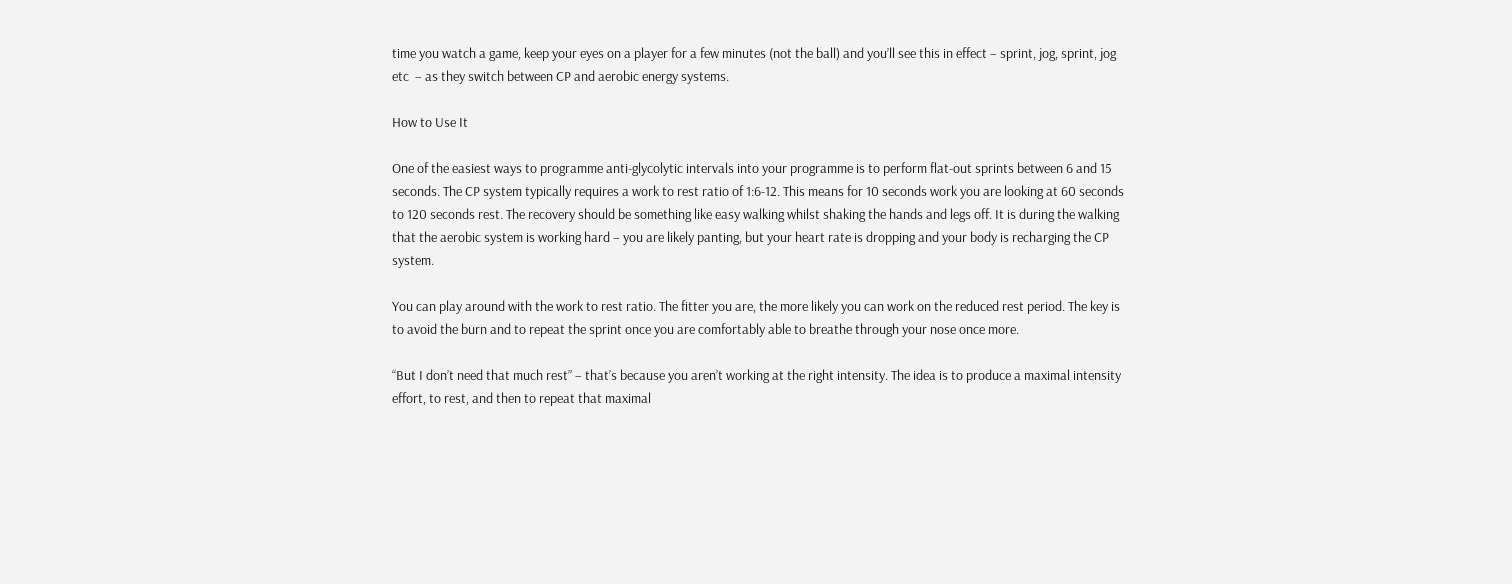time you watch a game, keep your eyes on a player for a few minutes (not the ball) and you’ll see this in effect – sprint, jog, sprint, jog etc  – as they switch between CP and aerobic energy systems.

How to Use It

One of the easiest ways to programme anti-glycolytic intervals into your programme is to perform flat-out sprints between 6 and 15 seconds. The CP system typically requires a work to rest ratio of 1:6-12. This means for 10 seconds work you are looking at 60 seconds to 120 seconds rest. The recovery should be something like easy walking whilst shaking the hands and legs off. It is during the walking that the aerobic system is working hard – you are likely panting, but your heart rate is dropping and your body is recharging the CP system.

You can play around with the work to rest ratio. The fitter you are, the more likely you can work on the reduced rest period. The key is to avoid the burn and to repeat the sprint once you are comfortably able to breathe through your nose once more.

“But I don’t need that much rest” – that’s because you aren’t working at the right intensity. The idea is to produce a maximal intensity effort, to rest, and then to repeat that maximal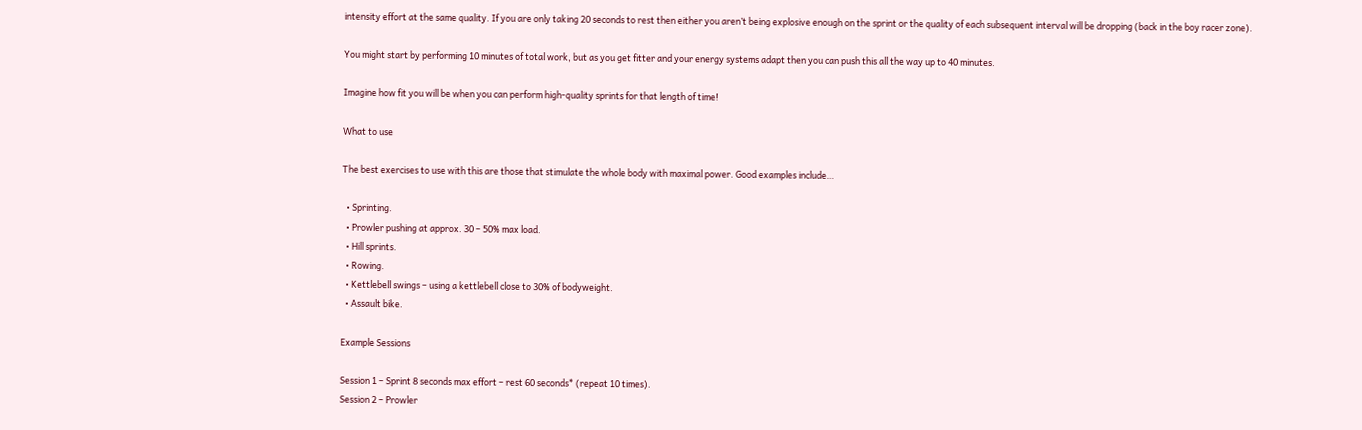intensity effort at the same quality. If you are only taking 20 seconds to rest then either you aren’t being explosive enough on the sprint or the quality of each subsequent interval will be dropping (back in the boy racer zone).

You might start by performing 10 minutes of total work, but as you get fitter and your energy systems adapt then you can push this all the way up to 40 minutes.

Imagine how fit you will be when you can perform high-quality sprints for that length of time!

What to use

The best exercises to use with this are those that stimulate the whole body with maximal power. Good examples include…

  • Sprinting.
  • Prowler pushing at approx. 30 – 50% max load.
  • Hill sprints.
  • Rowing.
  • Kettlebell swings – using a kettlebell close to 30% of bodyweight.
  • Assault bike.

Example Sessions

Session 1 – Sprint 8 seconds max effort – rest 60 seconds* (repeat 10 times).
Session 2 – Prowler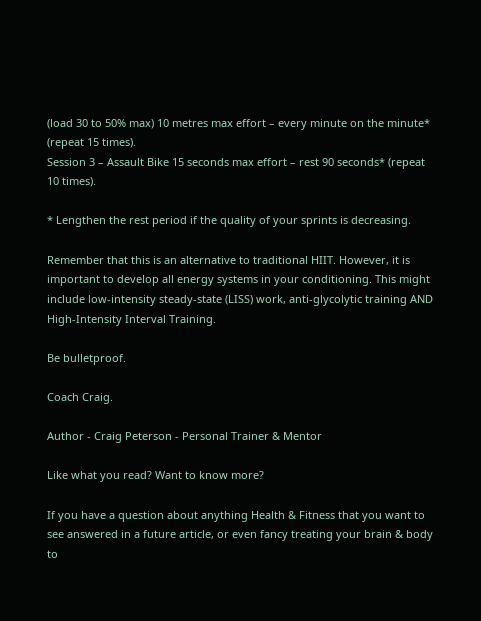(load 30 to 50% max) 10 metres max effort – every minute on the minute* (repeat 15 times).
Session 3 – Assault Bike 15 seconds max effort – rest 90 seconds* (repeat 10 times).

* Lengthen the rest period if the quality of your sprints is decreasing.

Remember that this is an alternative to traditional HIIT. However, it is important to develop all energy systems in your conditioning. This might include low-intensity steady-state (LISS) work, anti-glycolytic training AND High-Intensity Interval Training.

Be bulletproof.

Coach Craig.

Author - Craig Peterson - Personal Trainer & Mentor

Like what you read? Want to know more?

If you have a question about anything Health & Fitness that you want to see answered in a future article, or even fancy treating your brain & body to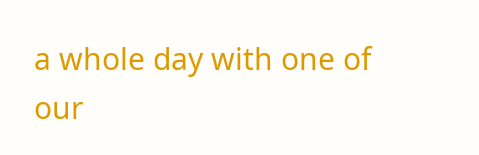a whole day with one of our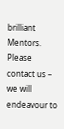brilliant Mentors. Please contact us – we will endeavour to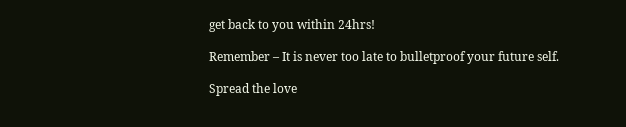get back to you within 24hrs!

Remember – It is never too late to bulletproof your future self.

Spread the love